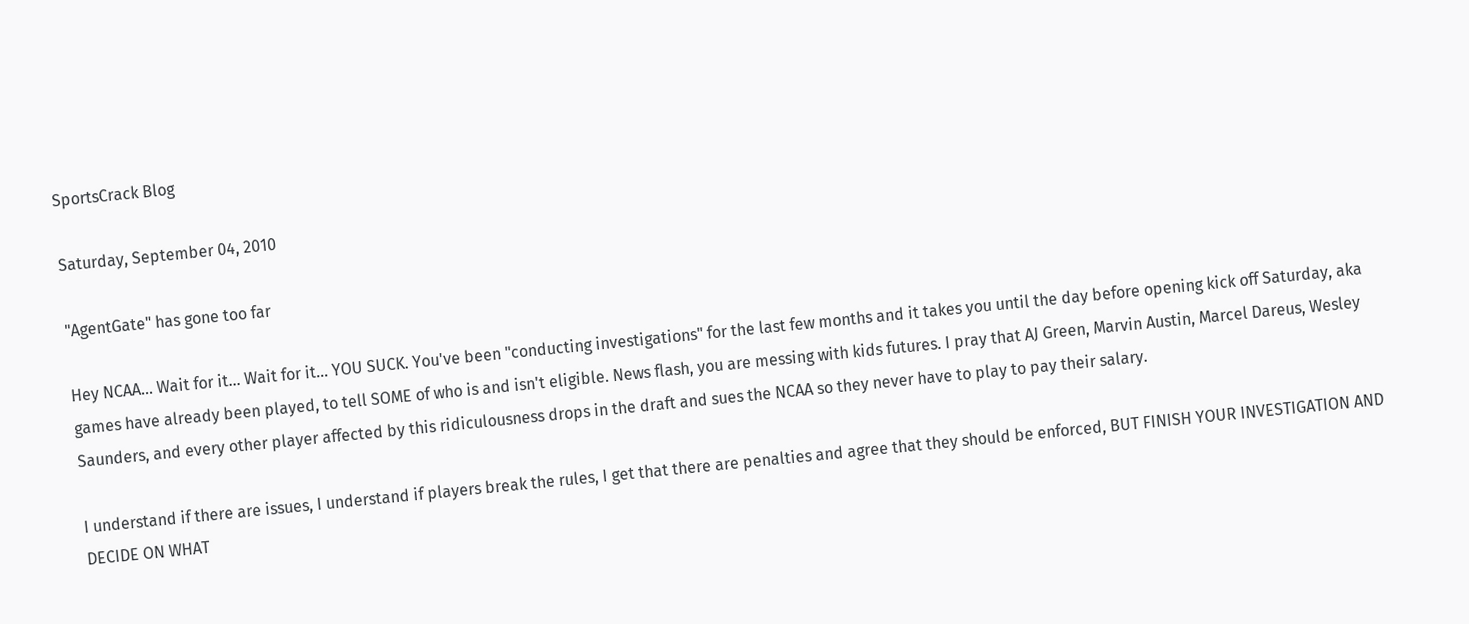SportsCrack Blog

Saturday, September 04, 2010

"AgentGate" has gone too far

Hey NCAA... Wait for it... Wait for it... YOU SUCK. You've been "conducting investigations" for the last few months and it takes you until the day before opening kick off Saturday, aka games have already been played, to tell SOME of who is and isn't eligible. News flash, you are messing with kids futures. I pray that AJ Green, Marvin Austin, Marcel Dareus, Wesley Saunders, and every other player affected by this ridiculousness drops in the draft and sues the NCAA so they never have to play to pay their salary.

I understand if there are issues, I understand if players break the rules, I get that there are penalties and agree that they should be enforced, BUT FINISH YOUR INVESTIGATION AND DECIDE ON WHAT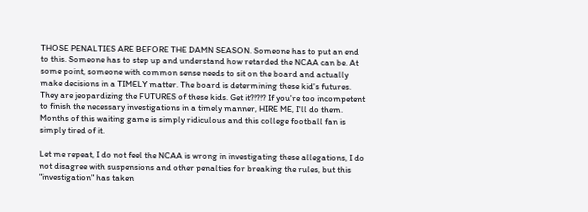THOSE PENALTIES ARE BEFORE THE DAMN SEASON. Someone has to put an end to this. Someone has to step up and understand how retarded the NCAA can be. At some point, someone with common sense needs to sit on the board and actually make decisions in a TIMELY matter. The board is determining these kid's futures. They are jeopardizing the FUTURES of these kids. Get it?!?!? If you're too incompetent to finish the necessary investigations in a timely manner, HIRE ME, I'll do them. Months of this waiting game is simply ridiculous and this college football fan is simply tired of it.

Let me repeat, I do not feel the NCAA is wrong in investigating these allegations, I do not disagree with suspensions and other penalties for breaking the rules, but this "investigation" has taken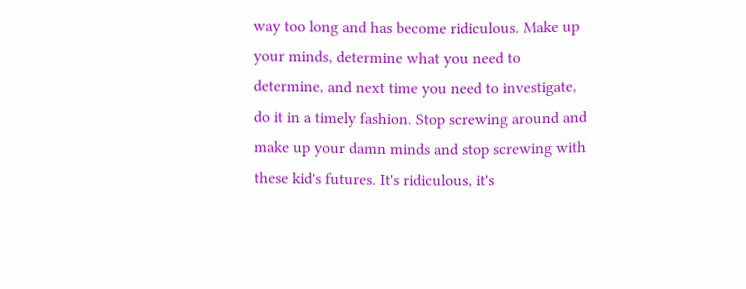way too long and has become ridiculous. Make up your minds, determine what you need to determine, and next time you need to investigate, do it in a timely fashion. Stop screwing around and make up your damn minds and stop screwing with these kid's futures. It's ridiculous, it's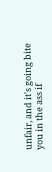unfair, and it's going bite you in the ass if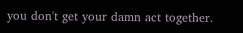you don't get your damn act together.